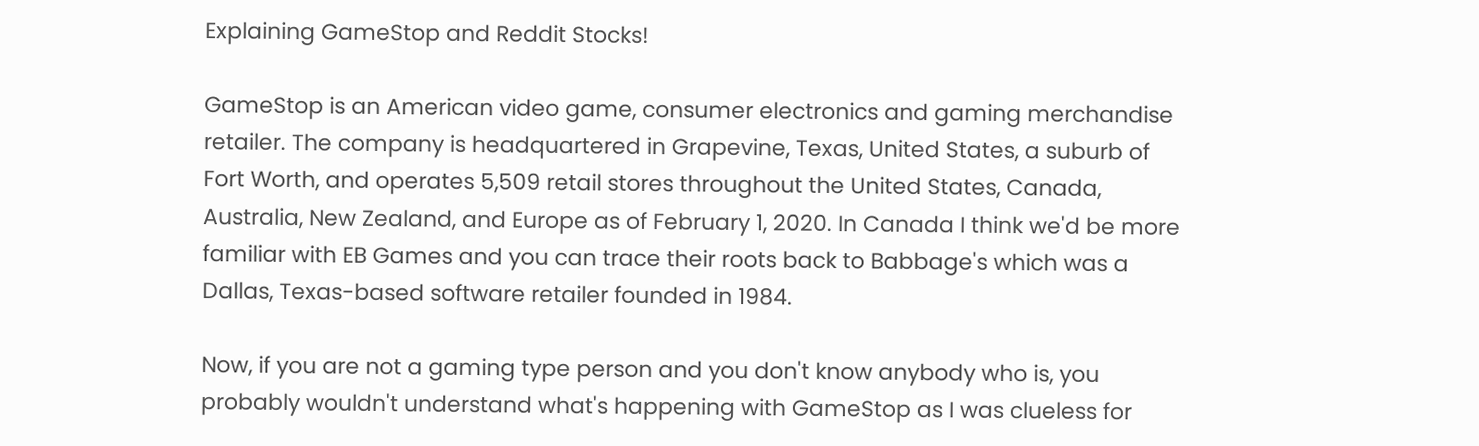Explaining GameStop and Reddit Stocks!

GameStop is an American video game, consumer electronics and gaming merchandise retailer. The company is headquartered in Grapevine, Texas, United States, a suburb of Fort Worth, and operates 5,509 retail stores throughout the United States, Canada, Australia, New Zealand, and Europe as of February 1, 2020. In Canada I think we'd be more familiar with EB Games and you can trace their roots back to Babbage's which was a Dallas, Texas-based software retailer founded in 1984.

Now, if you are not a gaming type person and you don't know anybody who is, you probably wouldn't understand what's happening with GameStop as I was clueless for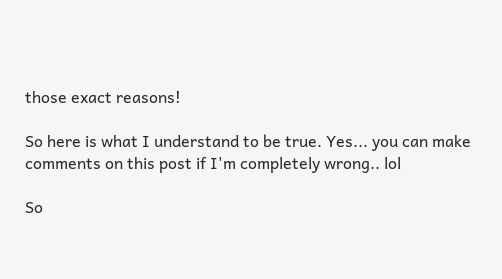those exact reasons!

So here is what I understand to be true. Yes... you can make comments on this post if I'm completely wrong.. lol

So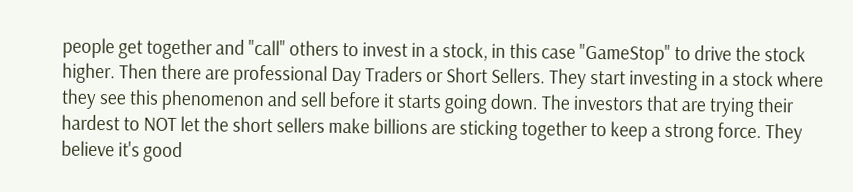people get together and "call" others to invest in a stock, in this case "GameStop" to drive the stock higher. Then there are professional Day Traders or Short Sellers. They start investing in a stock where they see this phenomenon and sell before it starts going down. The investors that are trying their hardest to NOT let the short sellers make billions are sticking together to keep a strong force. They believe it's good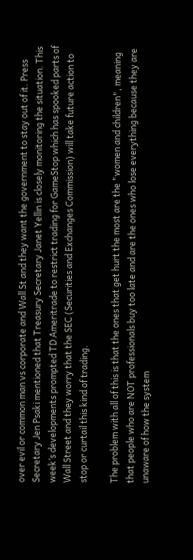over evil or common man vs corporate and Wall St and they want the government to stay out of it. Press Secretary Jen Psaki mentioned that Treasury Secretary Janet Yellin is closely monitoring the situation. This week’s developments prompted TD Ameritrade to restrict trading for GameStop which has spooked parts of Wall Street and they worry that the SEC (Securities and Exchanges Commission) will take future action to stop or curtail this kind of trading.

The problem with all of this is that the ones that get hurt the most are the "women and children", meaning that people who are NOT professionals buy too late and are the ones who lose everything because they are unaware of how the system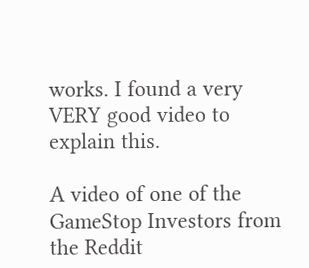works. I found a very VERY good video to explain this.

A video of one of the GameStop Investors from the Reddit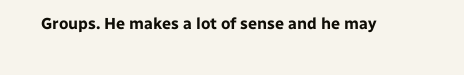Groups. He makes a lot of sense and he may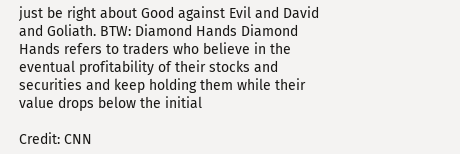just be right about Good against Evil and David and Goliath. BTW: Diamond Hands Diamond Hands refers to traders who believe in the eventual profitability of their stocks and securities and keep holding them while their value drops below the initial

Credit: CNN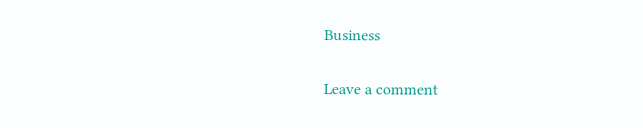Business

Leave a comment